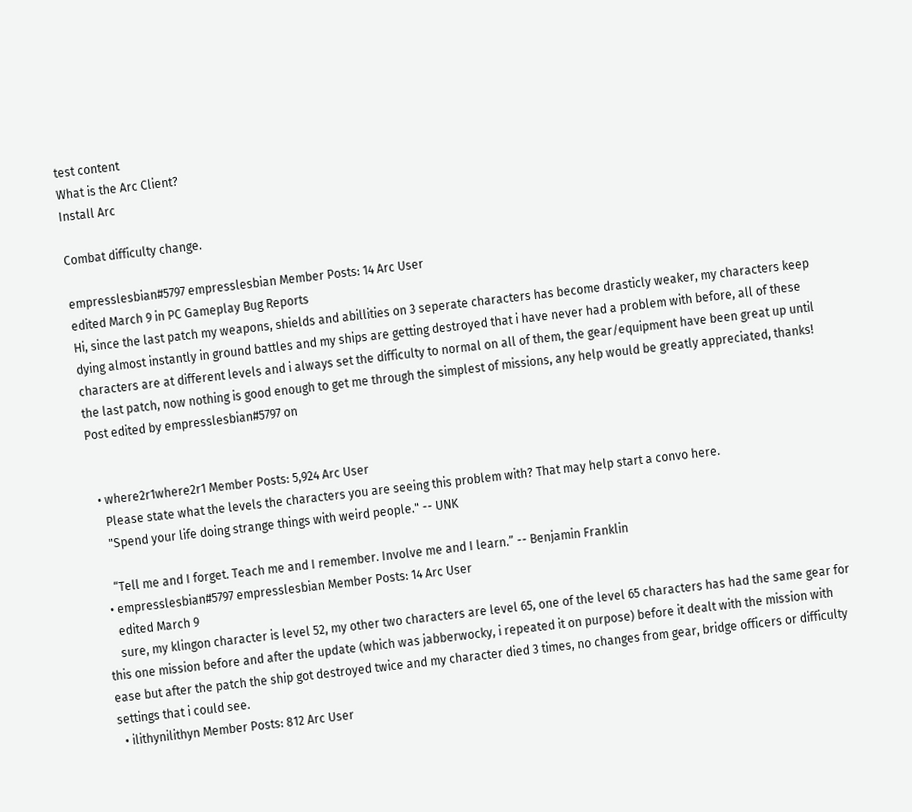test content
What is the Arc Client?
Install Arc

Combat difficulty change.

empresslesbian#5797 empresslesbian Member Posts: 14 Arc User
edited March 9 in PC Gameplay Bug Reports
Hi, since the last patch my weapons, shields and abillities on 3 seperate characters has become drasticly weaker, my characters keep dying almost instantly in ground battles and my ships are getting destroyed that i have never had a problem with before, all of these characters are at different levels and i always set the difficulty to normal on all of them, the gear/equipment have been great up until the last patch, now nothing is good enough to get me through the simplest of missions, any help would be greatly appreciated, thanks!
Post edited by empresslesbian#5797 on


  • where2r1where2r1 Member Posts: 5,924 Arc User
    Please state what the levels the characters you are seeing this problem with? That may help start a convo here.
    "Spend your life doing strange things with weird people." -- UNK

    “Tell me and I forget. Teach me and I remember. Involve me and I learn.” -- Benjamin Franklin
  • empresslesbian#5797 empresslesbian Member Posts: 14 Arc User
    edited March 9
    sure, my klingon character is level 52, my other two characters are level 65, one of the level 65 characters has had the same gear for this one mission before and after the update (which was jabberwocky, i repeated it on purpose) before it dealt with the mission with ease but after the patch the ship got destroyed twice and my character died 3 times, no changes from gear, bridge officers or difficulty settings that i could see.
  • ilithynilithyn Member Posts: 812 Arc User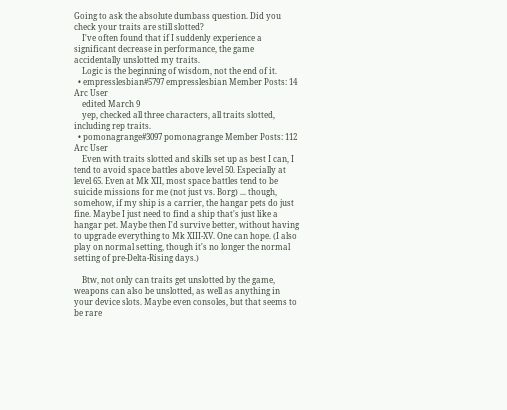Going to ask the absolute dumbass question. Did you check your traits are still slotted?
    I've often found that if I suddenly experience a significant decrease in performance, the game accidentally unslotted my traits.
    Logic is the beginning of wisdom, not the end of it.
  • empresslesbian#5797 empresslesbian Member Posts: 14 Arc User
    edited March 9
    yep, checked all three characters, all traits slotted, including rep traits.
  • pomonagrange#3097 pomonagrange Member Posts: 112 Arc User
    Even with traits slotted and skills set up as best I can, I tend to avoid space battles above level 50. Especially at level 65. Even at Mk XII, most space battles tend to be suicide missions for me (not just vs. Borg) ... though, somehow, if my ship is a carrier, the hangar pets do just fine. Maybe I just need to find a ship that's just like a hangar pet. Maybe then I'd survive better, without having to upgrade everything to Mk XIII-XV. One can hope. (I also play on normal setting, though it's no longer the normal setting of pre-Delta-Rising days.)

    Btw, not only can traits get unslotted by the game, weapons can also be unslotted, as well as anything in your device slots. Maybe even consoles, but that seems to be rare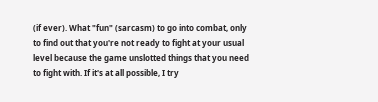(if ever). What "fun" (sarcasm) to go into combat, only to find out that you're not ready to fight at your usual level because the game unslotted things that you need to fight with. If it's at all possible, I try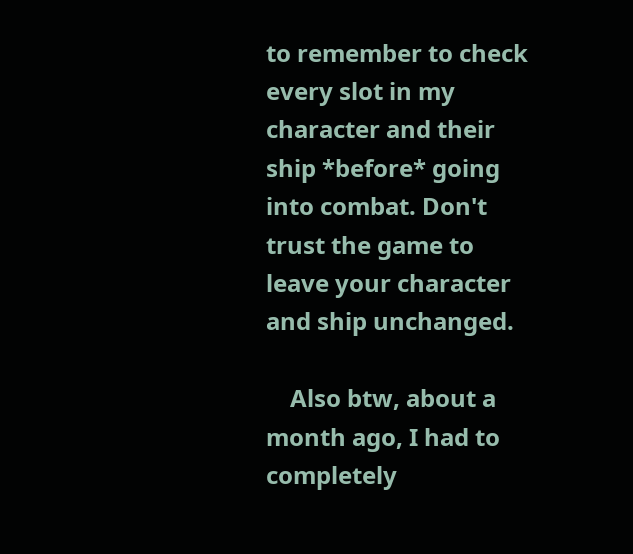to remember to check every slot in my character and their ship *before* going into combat. Don't trust the game to leave your character and ship unchanged.

    Also btw, about a month ago, I had to completely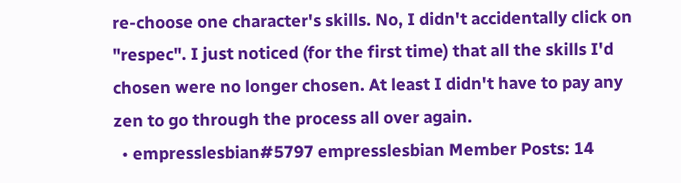re-choose one character's skills. No, I didn't accidentally click on "respec". I just noticed (for the first time) that all the skills I'd chosen were no longer chosen. At least I didn't have to pay any zen to go through the process all over again.
  • empresslesbian#5797 empresslesbian Member Posts: 14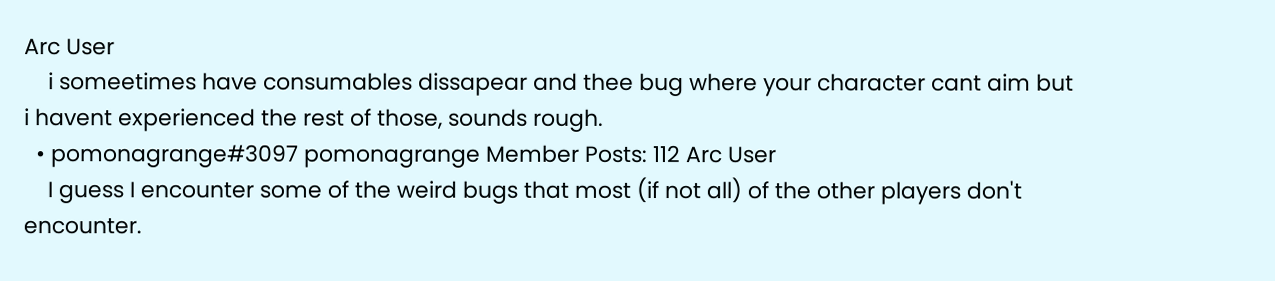Arc User
    i someetimes have consumables dissapear and thee bug where your character cant aim but i havent experienced the rest of those, sounds rough.
  • pomonagrange#3097 pomonagrange Member Posts: 112 Arc User
    I guess I encounter some of the weird bugs that most (if not all) of the other players don't encounter.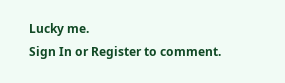Lucky me.
Sign In or Register to comment.